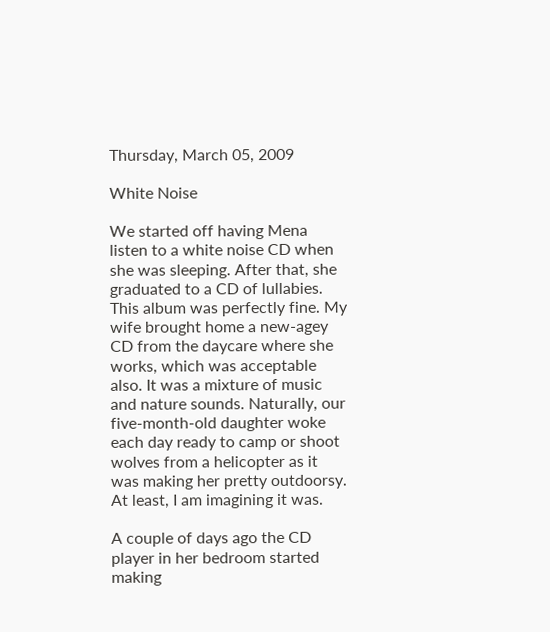Thursday, March 05, 2009

White Noise

We started off having Mena listen to a white noise CD when she was sleeping. After that, she graduated to a CD of lullabies. This album was perfectly fine. My wife brought home a new-agey CD from the daycare where she works, which was acceptable also. It was a mixture of music and nature sounds. Naturally, our five-month-old daughter woke each day ready to camp or shoot wolves from a helicopter as it was making her pretty outdoorsy. At least, I am imagining it was.

A couple of days ago the CD player in her bedroom started making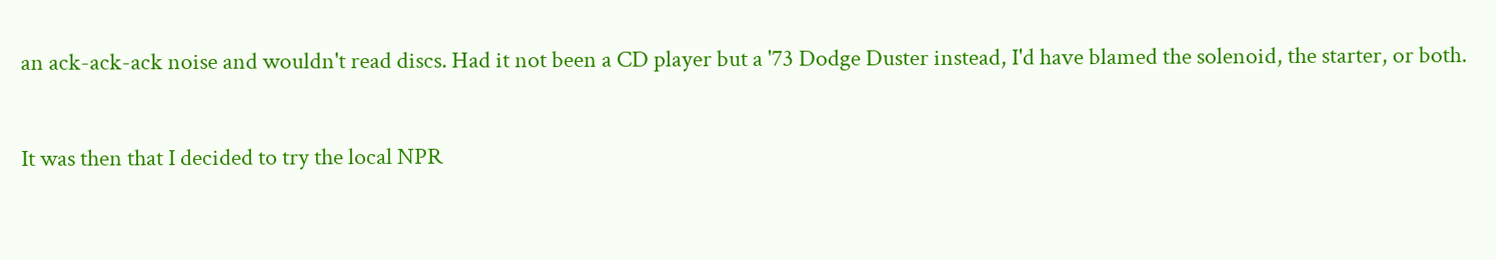an ack-ack-ack noise and wouldn't read discs. Had it not been a CD player but a '73 Dodge Duster instead, I'd have blamed the solenoid, the starter, or both.

It was then that I decided to try the local NPR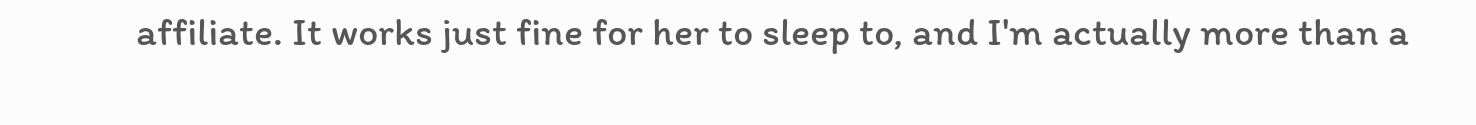affiliate. It works just fine for her to sleep to, and I'm actually more than a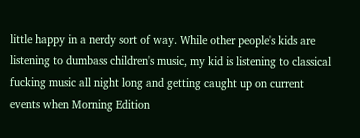little happy in a nerdy sort of way. While other people's kids are listening to dumbass children's music, my kid is listening to classical fucking music all night long and getting caught up on current events when Morning Edition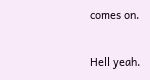comes on.

Hell yeah.